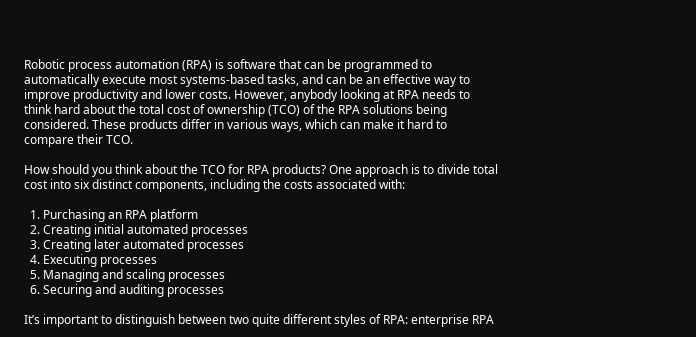Robotic process automation (RPA) is software that can be programmed to automatically execute most systems-based tasks, and can be an effective way to improve productivity and lower costs. However, anybody looking at RPA needs to think hard about the total cost of ownership (TCO) of the RPA solutions being considered. These products differ in various ways, which can make it hard to compare their TCO.

How should you think about the TCO for RPA products? One approach is to divide total cost into six distinct components, including the costs associated with:

  1. Purchasing an RPA platform
  2. Creating initial automated processes
  3. Creating later automated processes
  4. Executing processes
  5. Managing and scaling processes
  6. Securing and auditing processes

It’s important to distinguish between two quite different styles of RPA: enterprise RPA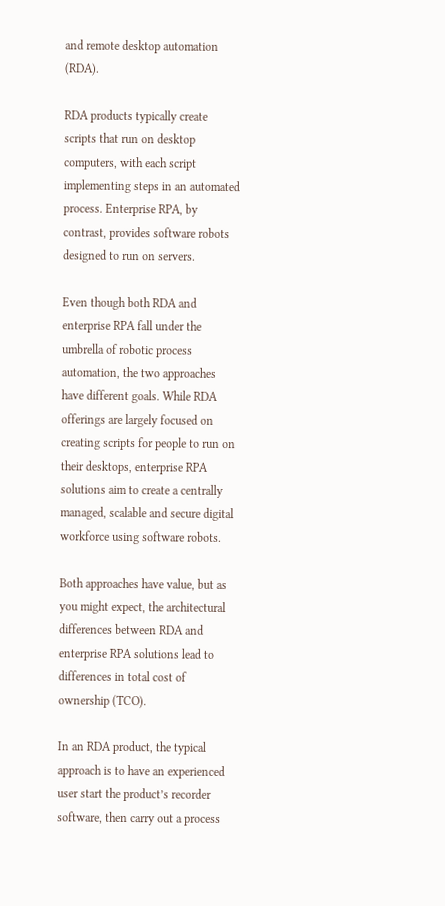and remote desktop automation (RDA).

RDA products typically create scripts that run on desktop computers, with each script implementing steps in an automated process. Enterprise RPA, by contrast, provides software robots designed to run on servers.

Even though both RDA and enterprise RPA fall under the umbrella of robotic process automation, the two approaches have different goals. While RDA offerings are largely focused on creating scripts for people to run on their desktops, enterprise RPA solutions aim to create a centrally managed, scalable and secure digital workforce using software robots.

Both approaches have value, but as you might expect, the architectural differences between RDA and enterprise RPA solutions lead to differences in total cost of ownership (TCO).

In an RDA product, the typical approach is to have an experienced user start the product’s recorder software, then carry out a process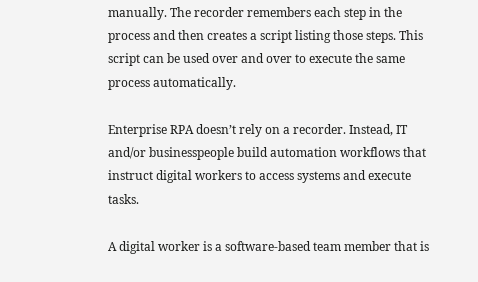manually. The recorder remembers each step in the process and then creates a script listing those steps. This script can be used over and over to execute the same process automatically.

Enterprise RPA doesn’t rely on a recorder. Instead, IT and/or businesspeople build automation workflows that instruct digital workers to access systems and execute tasks.

A digital worker is a software-based team member that is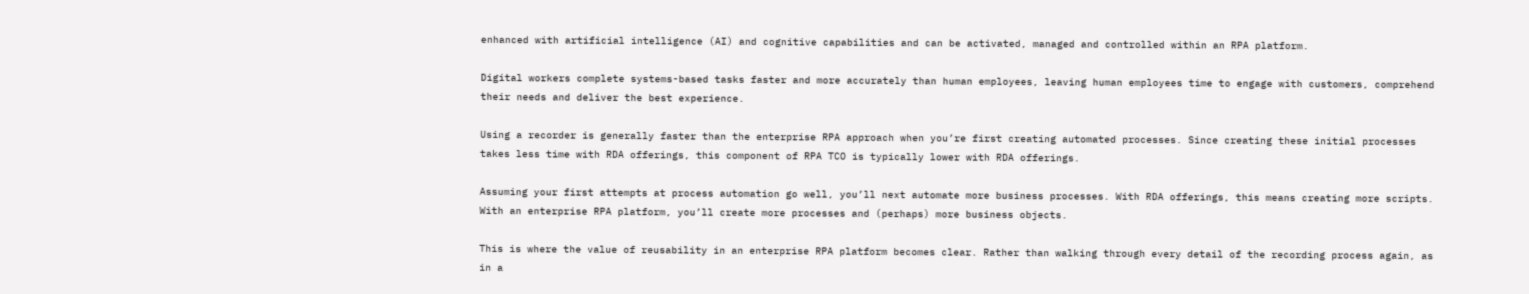enhanced with artificial intelligence (AI) and cognitive capabilities and can be activated, managed and controlled within an RPA platform.

Digital workers complete systems-based tasks faster and more accurately than human employees, leaving human employees time to engage with customers, comprehend their needs and deliver the best experience.

Using a recorder is generally faster than the enterprise RPA approach when you’re first creating automated processes. Since creating these initial processes takes less time with RDA offerings, this component of RPA TCO is typically lower with RDA offerings.

Assuming your first attempts at process automation go well, you’ll next automate more business processes. With RDA offerings, this means creating more scripts. With an enterprise RPA platform, you’ll create more processes and (perhaps) more business objects.

This is where the value of reusability in an enterprise RPA platform becomes clear. Rather than walking through every detail of the recording process again, as in a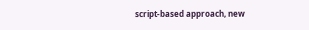script-based approach, new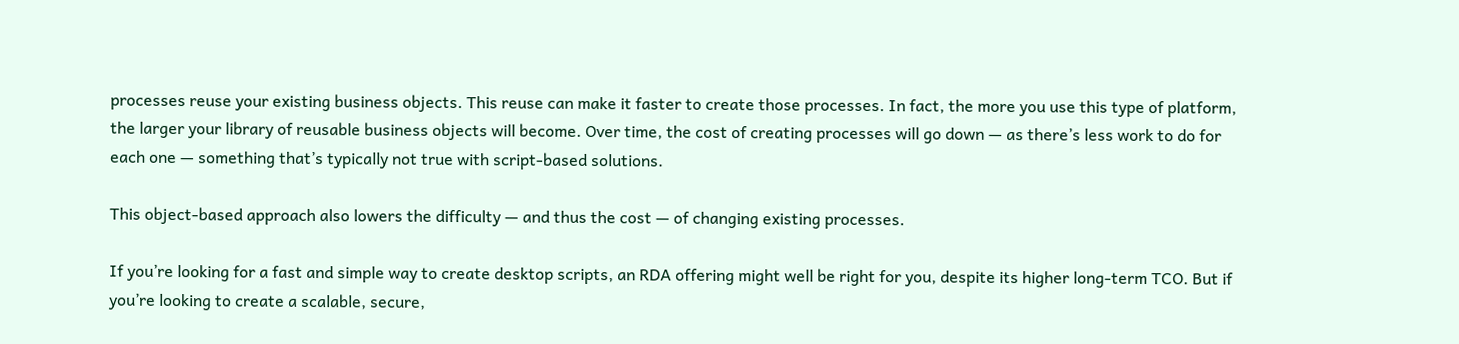processes reuse your existing business objects. This reuse can make it faster to create those processes. In fact, the more you use this type of platform, the larger your library of reusable business objects will become. Over time, the cost of creating processes will go down — as there’s less work to do for each one — something that’s typically not true with script-based solutions.

This object-based approach also lowers the difficulty — and thus the cost — of changing existing processes.

If you’re looking for a fast and simple way to create desktop scripts, an RDA offering might well be right for you, despite its higher long-term TCO. But if you’re looking to create a scalable, secure,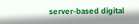server-based digital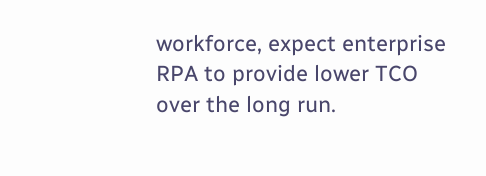workforce, expect enterprise RPA to provide lower TCO over the long run.